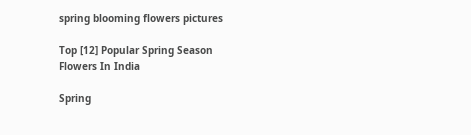spring blooming flowers pictures

Top [12] Popular Spring Season Flowers In India

Spring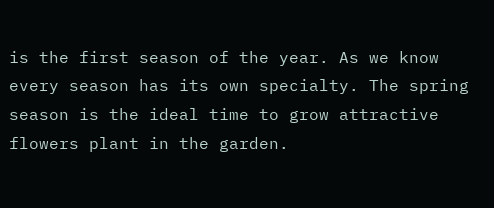is the first season of the year. As we know every season has its own specialty. The spring season is the ideal time to grow attractive flowers plant in the garden.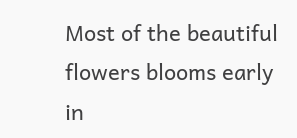Most of the beautiful flowers blooms early in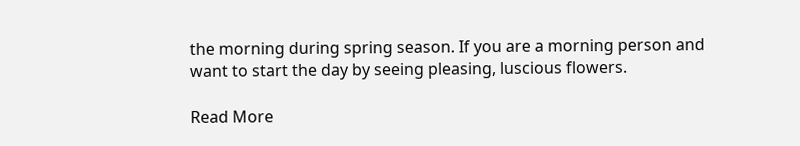the morning during spring season. If you are a morning person and want to start the day by seeing pleasing, luscious flowers.

Read More